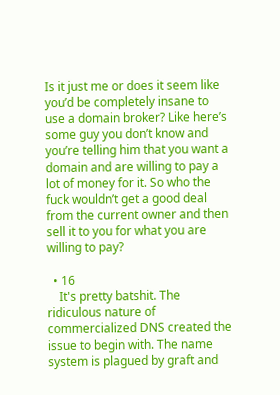Is it just me or does it seem like you’d be completely insane to use a domain broker? Like here’s some guy you don’t know and you’re telling him that you want a domain and are willing to pay a lot of money for it. So who the fuck wouldn’t get a good deal from the current owner and then sell it to you for what you are willing to pay?

  • 16
    It's pretty batshit. The ridiculous nature of commercialized DNS created the issue to begin with. The name system is plagued by graft and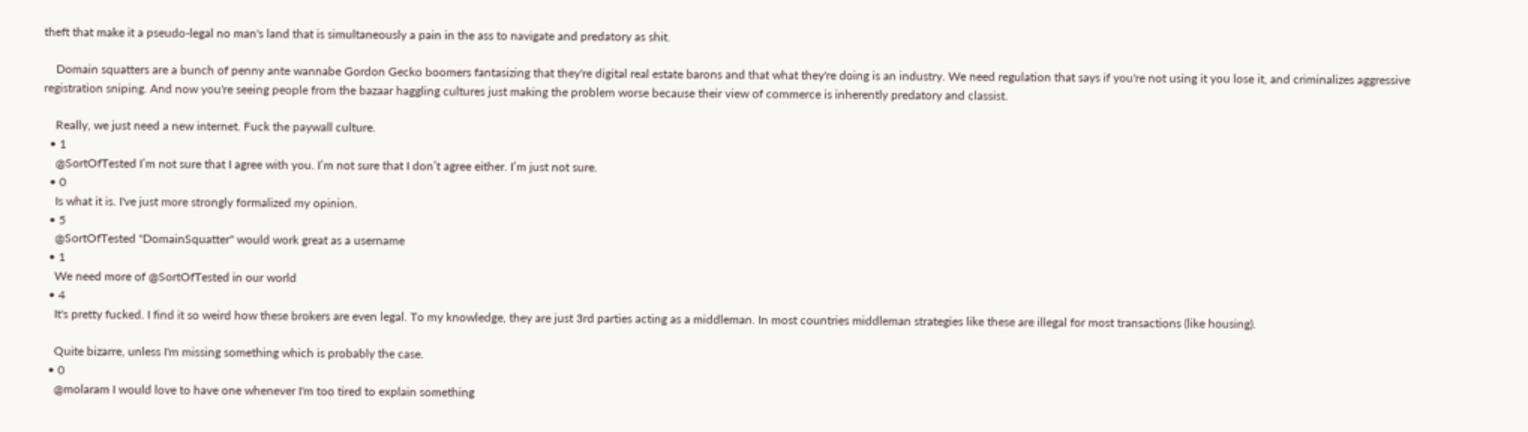theft that make it a pseudo-legal no man's land that is simultaneously a pain in the ass to navigate and predatory as shit.

    Domain squatters are a bunch of penny ante wannabe Gordon Gecko boomers fantasizing that they're digital real estate barons and that what they're doing is an industry. We need regulation that says if you're not using it you lose it, and criminalizes aggressive registration sniping. And now you're seeing people from the bazaar haggling cultures just making the problem worse because their view of commerce is inherently predatory and classist.

    Really, we just need a new internet. Fuck the paywall culture.
  • 1
    @SortOfTested I’m not sure that I agree with you. I’m not sure that I don’t agree either. I’m just not sure.
  • 0
    Is what it is. I've just more strongly formalized my opinion.
  • 5
    @SortOfTested "DomainSquatter" would work great as a username
  • 1
    We need more of @SortOfTested in our world
  • 4
    It's pretty fucked. I find it so weird how these brokers are even legal. To my knowledge, they are just 3rd parties acting as a middleman. In most countries middleman strategies like these are illegal for most transactions (like housing).

    Quite bizarre, unless I'm missing something which is probably the case.
  • 0
    @molaram I would love to have one whenever I'm too tired to explain something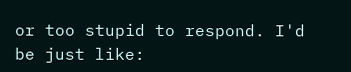or too stupid to respond. I'd be just like: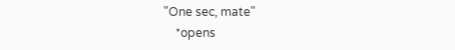"One sec, mate"
    *opens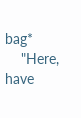bag*
    "Here, have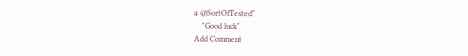a @SortOfTested"
    "Good luck"
Add Comment